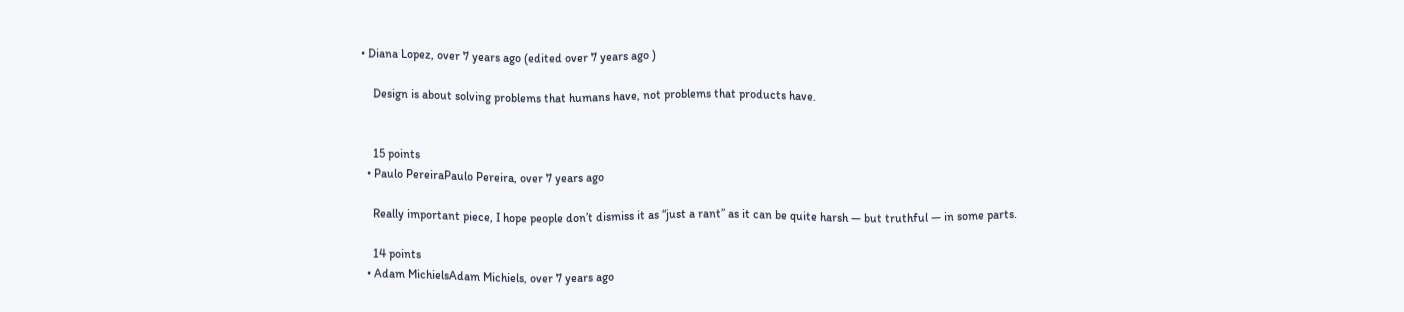• Diana Lopez, over 7 years ago (edited over 7 years ago )

    Design is about solving problems that humans have, not problems that products have.


    15 points
  • Paulo PereiraPaulo Pereira, over 7 years ago

    Really important piece, I hope people don’t dismiss it as “just a rant” as it can be quite harsh — but truthful — in some parts.

    14 points
  • Adam MichielsAdam Michiels, over 7 years ago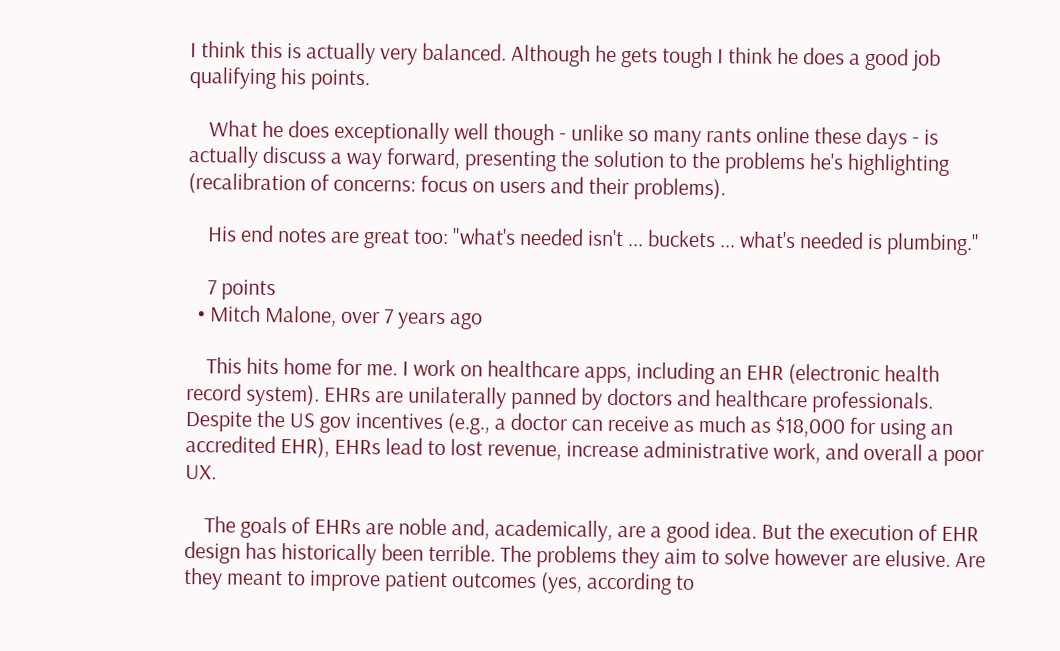I think this is actually very balanced. Although he gets tough I think he does a good job qualifying his points.

    What he does exceptionally well though - unlike so many rants online these days - is actually discuss a way forward, presenting the solution to the problems he's highlighting (recalibration of concerns: focus on users and their problems).

    His end notes are great too: "what's needed isn't ... buckets ... what's needed is plumbing."

    7 points
  • Mitch Malone, over 7 years ago

    This hits home for me. I work on healthcare apps, including an EHR (electronic health record system). EHRs are unilaterally panned by doctors and healthcare professionals. Despite the US gov incentives (e.g., a doctor can receive as much as $18,000 for using an accredited EHR), EHRs lead to lost revenue, increase administrative work, and overall a poor UX.

    The goals of EHRs are noble and, academically, are a good idea. But the execution of EHR design has historically been terrible. The problems they aim to solve however are elusive. Are they meant to improve patient outcomes (yes, according to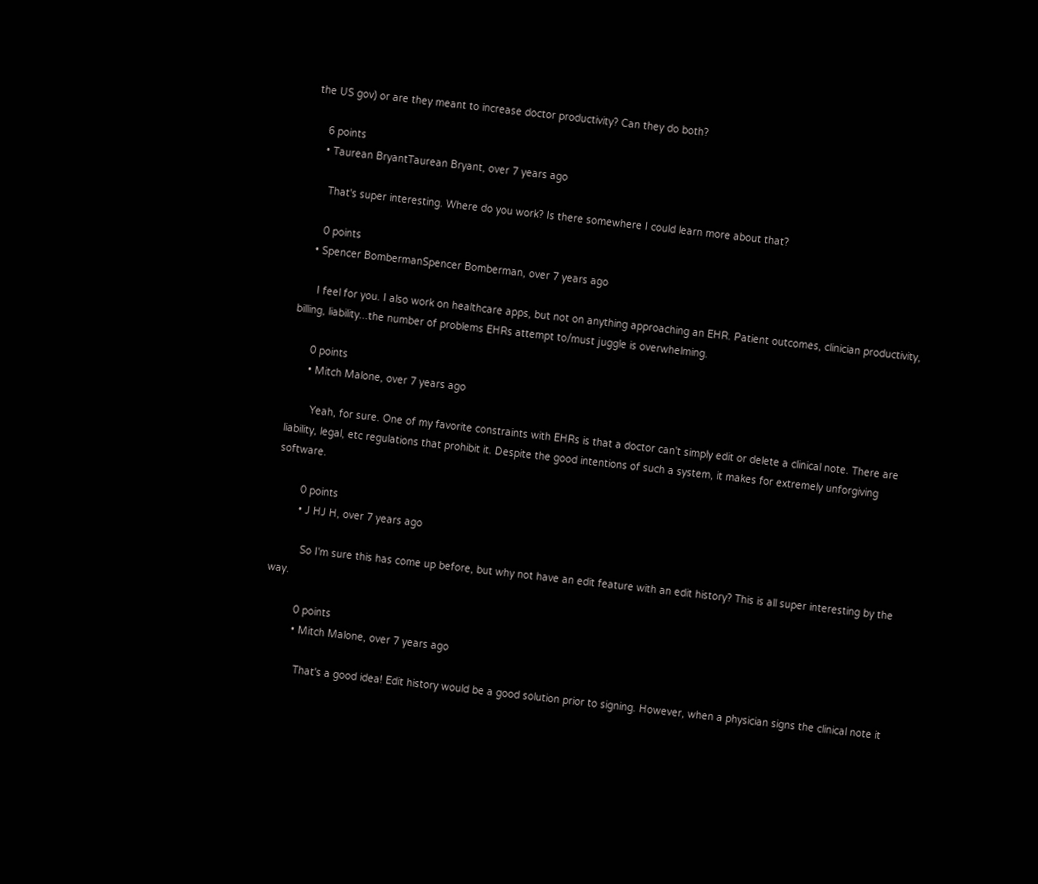the US gov) or are they meant to increase doctor productivity? Can they do both?

    6 points
    • Taurean BryantTaurean Bryant, over 7 years ago

      That's super interesting. Where do you work? Is there somewhere I could learn more about that?

      0 points
    • Spencer BombermanSpencer Bomberman, over 7 years ago

      I feel for you. I also work on healthcare apps, but not on anything approaching an EHR. Patient outcomes, clinician productivity, billing, liability...the number of problems EHRs attempt to/must juggle is overwhelming.

      0 points
      • Mitch Malone, over 7 years ago

        Yeah, for sure. One of my favorite constraints with EHRs is that a doctor can't simply edit or delete a clinical note. There are liability, legal, etc regulations that prohibit it. Despite the good intentions of such a system, it makes for extremely unforgiving software.

        0 points
        • J HJ H, over 7 years ago

          So I'm sure this has come up before, but why not have an edit feature with an edit history? This is all super interesting by the way.

          0 points
          • Mitch Malone, over 7 years ago

            That's a good idea! Edit history would be a good solution prior to signing. However, when a physician signs the clinical note it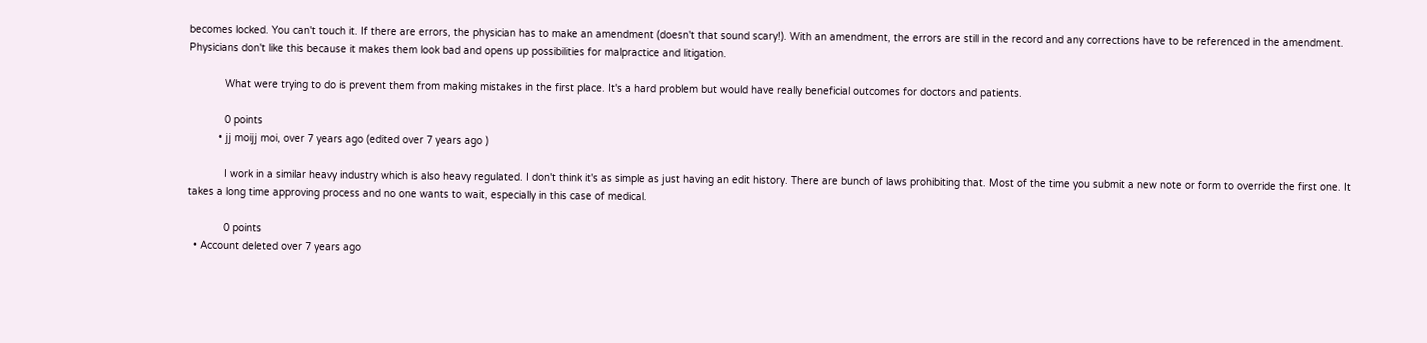becomes locked. You can't touch it. If there are errors, the physician has to make an amendment (doesn't that sound scary!). With an amendment, the errors are still in the record and any corrections have to be referenced in the amendment. Physicians don't like this because it makes them look bad and opens up possibilities for malpractice and litigation.

            What were trying to do is prevent them from making mistakes in the first place. It's a hard problem but would have really beneficial outcomes for doctors and patients.

            0 points
          • jj moijj moi, over 7 years ago (edited over 7 years ago )

            I work in a similar heavy industry which is also heavy regulated. I don't think it's as simple as just having an edit history. There are bunch of laws prohibiting that. Most of the time you submit a new note or form to override the first one. It takes a long time approving process and no one wants to wait, especially in this case of medical.

            0 points
  • Account deleted over 7 years ago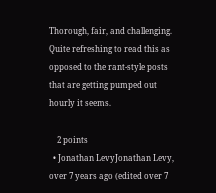Thorough, fair, and challenging. Quite refreshing to read this as opposed to the rant-style posts that are getting pumped out hourly it seems.

    2 points
  • Jonathan LevyJonathan Levy, over 7 years ago (edited over 7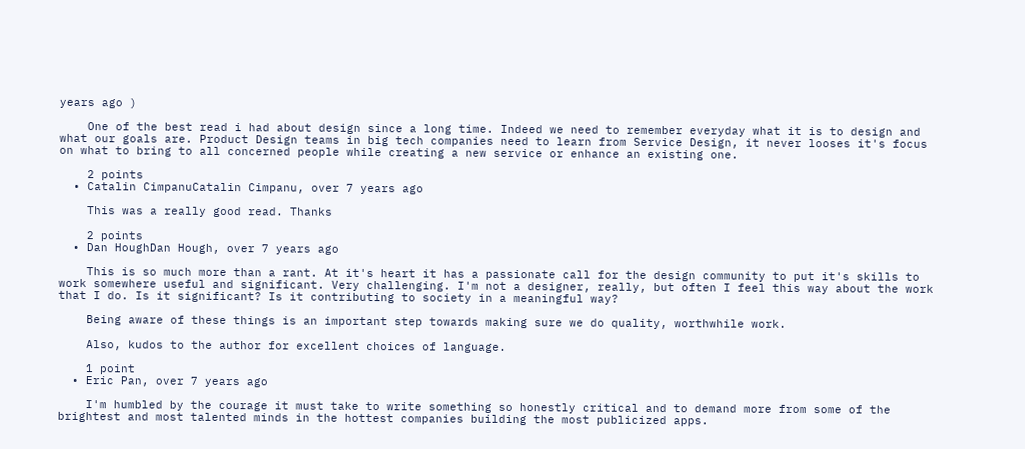years ago )

    One of the best read i had about design since a long time. Indeed we need to remember everyday what it is to design and what our goals are. Product Design teams in big tech companies need to learn from Service Design, it never looses it's focus on what to bring to all concerned people while creating a new service or enhance an existing one.

    2 points
  • Catalin CimpanuCatalin Cimpanu, over 7 years ago

    This was a really good read. Thanks

    2 points
  • Dan HoughDan Hough, over 7 years ago

    This is so much more than a rant. At it's heart it has a passionate call for the design community to put it's skills to work somewhere useful and significant. Very challenging. I'm not a designer, really, but often I feel this way about the work that I do. Is it significant? Is it contributing to society in a meaningful way?

    Being aware of these things is an important step towards making sure we do quality, worthwhile work.

    Also, kudos to the author for excellent choices of language.

    1 point
  • Eric Pan, over 7 years ago

    I'm humbled by the courage it must take to write something so honestly critical and to demand more from some of the brightest and most talented minds in the hottest companies building the most publicized apps.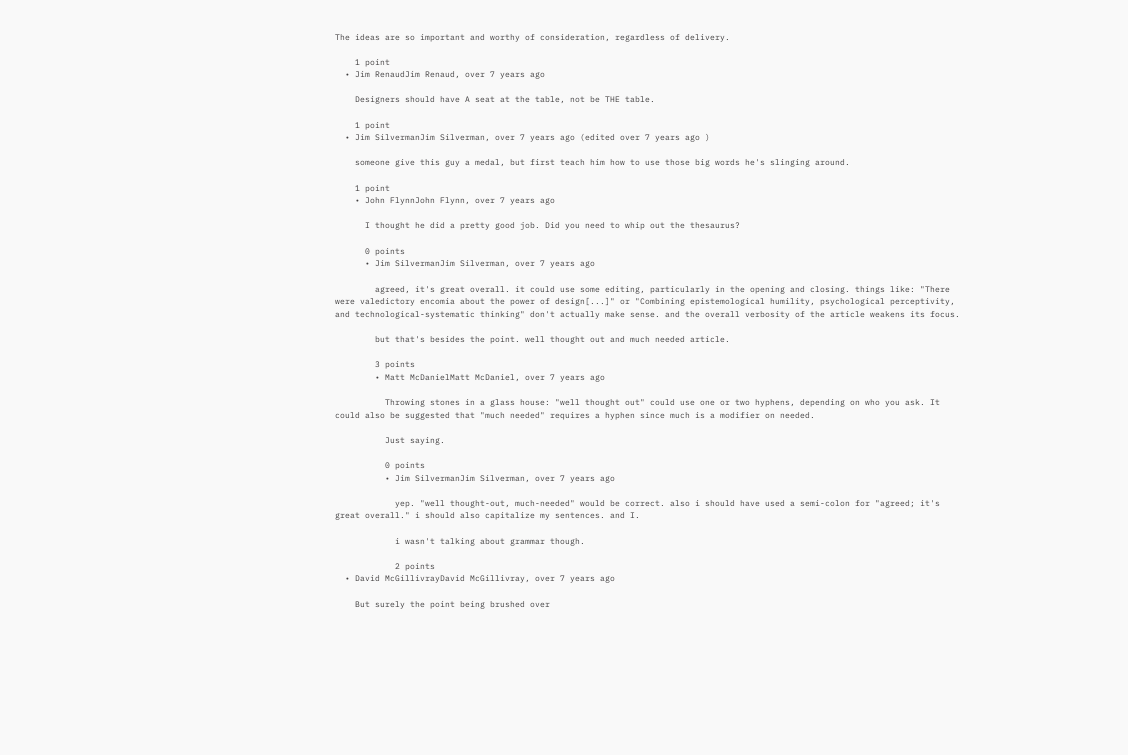The ideas are so important and worthy of consideration, regardless of delivery.

    1 point
  • Jim RenaudJim Renaud, over 7 years ago

    Designers should have A seat at the table, not be THE table.

    1 point
  • Jim SilvermanJim Silverman, over 7 years ago (edited over 7 years ago )

    someone give this guy a medal, but first teach him how to use those big words he's slinging around.

    1 point
    • John FlynnJohn Flynn, over 7 years ago

      I thought he did a pretty good job. Did you need to whip out the thesaurus?

      0 points
      • Jim SilvermanJim Silverman, over 7 years ago

        agreed, it's great overall. it could use some editing, particularly in the opening and closing. things like: "There were valedictory encomia about the power of design[...]" or "Combining epistemological humility, psychological perceptivity, and technological-systematic thinking" don't actually make sense. and the overall verbosity of the article weakens its focus.

        but that's besides the point. well thought out and much needed article.

        3 points
        • Matt McDanielMatt McDaniel, over 7 years ago

          Throwing stones in a glass house: "well thought out" could use one or two hyphens, depending on who you ask. It could also be suggested that "much needed" requires a hyphen since much is a modifier on needed.

          Just saying.

          0 points
          • Jim SilvermanJim Silverman, over 7 years ago

            yep. "well thought-out, much-needed" would be correct. also i should have used a semi-colon for "agreed; it's great overall." i should also capitalize my sentences. and I.

            i wasn't talking about grammar though.

            2 points
  • David McGillivrayDavid McGillivray, over 7 years ago

    But surely the point being brushed over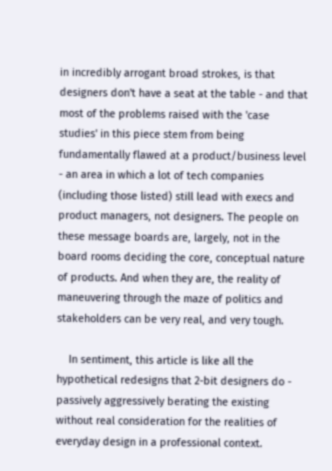in incredibly arrogant broad strokes, is that designers don't have a seat at the table - and that most of the problems raised with the 'case studies' in this piece stem from being fundamentally flawed at a product/business level - an area in which a lot of tech companies (including those listed) still lead with execs and product managers, not designers. The people on these message boards are, largely, not in the board rooms deciding the core, conceptual nature of products. And when they are, the reality of maneuvering through the maze of politics and stakeholders can be very real, and very tough.

    In sentiment, this article is like all the hypothetical redesigns that 2-bit designers do - passively aggressively berating the existing without real consideration for the realities of everyday design in a professional context.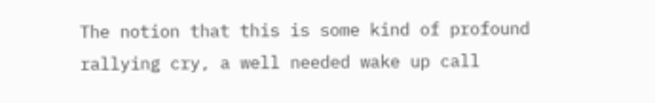The notion that this is some kind of profound rallying cry, a well needed wake up call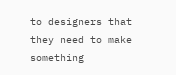to designers that they need to make something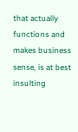that actually functions and makes business sense, is at best insulting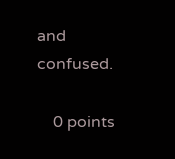and confused.

    0 points